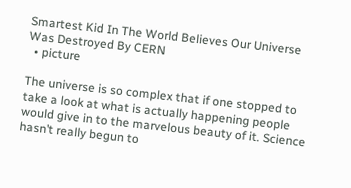Smartest Kid In The World Believes Our Universe Was Destroyed By CERN
  • picture

The universe is so complex that if one stopped to take a look at what is actually happening people would give in to the marvelous beauty of it. Science hasn’t really begun to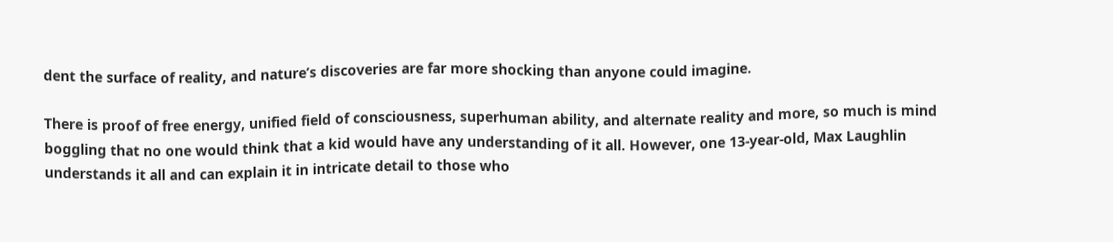dent the surface of reality, and nature’s discoveries are far more shocking than anyone could imagine.

There is proof of free energy, unified field of consciousness, superhuman ability, and alternate reality and more, so much is mind boggling that no one would think that a kid would have any understanding of it all. However, one 13-year-old, Max Laughlin understands it all and can explain it in intricate detail to those who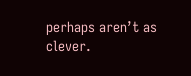perhaps aren’t as clever.